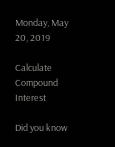Monday, May 20, 2019

Calculate Compound Interest

Did you know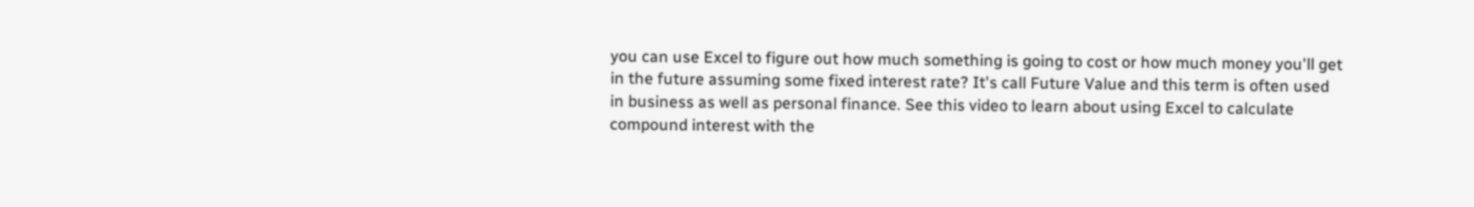you can use Excel to figure out how much something is going to cost or how much money you'll get in the future assuming some fixed interest rate? It's call Future Value and this term is often used in business as well as personal finance. See this video to learn about using Excel to calculate compound interest with the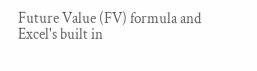Future Value (FV) formula and Excel's built in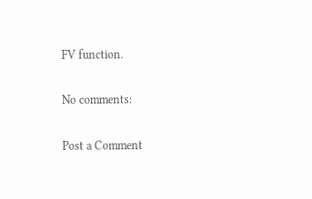FV function.

No comments:

Post a Comment